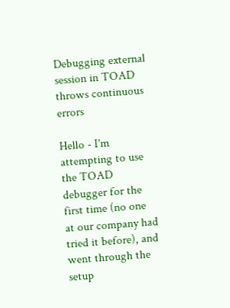Debugging external session in TOAD throws continuous errors

Hello - I'm attempting to use the TOAD debugger for the first time (no one at our company had tried it before), and went through the setup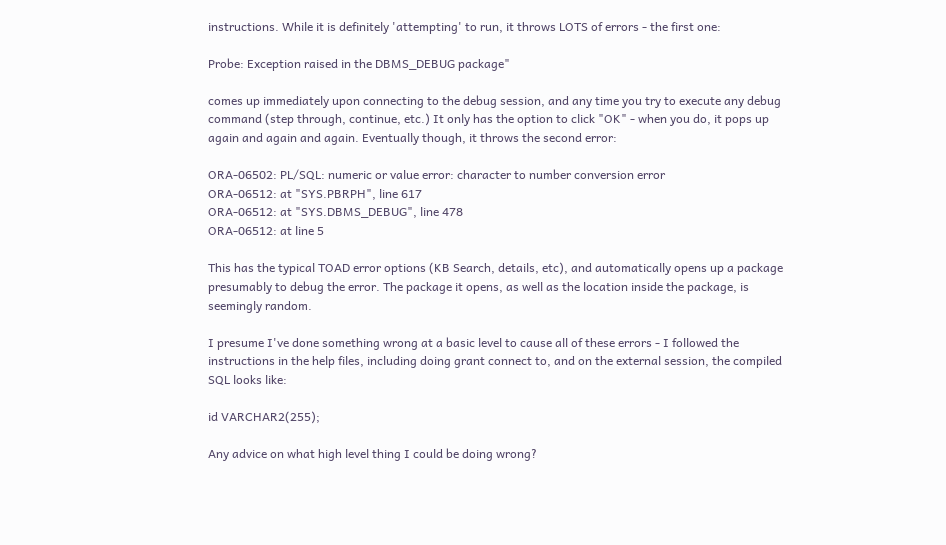instructions. While it is definitely 'attempting' to run, it throws LOTS of errors - the first one:

Probe: Exception raised in the DBMS_DEBUG package"

comes up immediately upon connecting to the debug session, and any time you try to execute any debug command (step through, continue, etc.) It only has the option to click "OK" - when you do, it pops up again and again and again. Eventually though, it throws the second error:

ORA-06502: PL/SQL: numeric or value error: character to number conversion error
ORA-06512: at "SYS.PBRPH", line 617
ORA-06512: at "SYS.DBMS_DEBUG", line 478
ORA-06512: at line 5

This has the typical TOAD error options (KB Search, details, etc), and automatically opens up a package presumably to debug the error. The package it opens, as well as the location inside the package, is seemingly random.

I presume I've done something wrong at a basic level to cause all of these errors - I followed the instructions in the help files, including doing grant connect to, and on the external session, the compiled SQL looks like:

id VARCHAR2(255);

Any advice on what high level thing I could be doing wrong?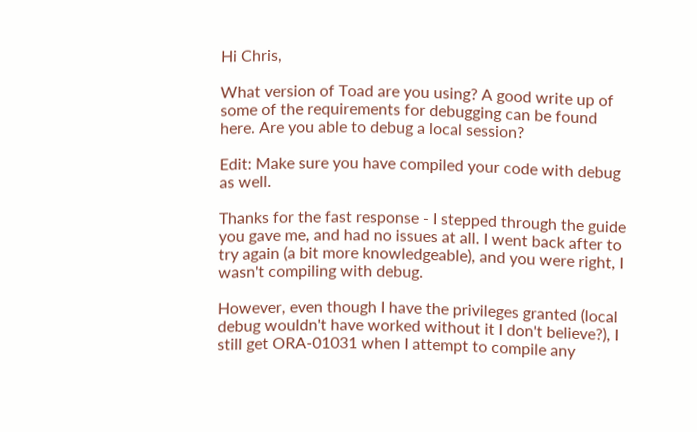Hi Chris,

What version of Toad are you using? A good write up of some of the requirements for debugging can be found here. Are you able to debug a local session?

Edit: Make sure you have compiled your code with debug as well.

Thanks for the fast response - I stepped through the guide you gave me, and had no issues at all. I went back after to try again (a bit more knowledgeable), and you were right, I wasn't compiling with debug.

However, even though I have the privileges granted (local debug wouldn't have worked without it I don't believe?), I still get ORA-01031 when I attempt to compile any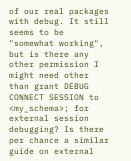of our real packages with debug. It still seems to be "somewhat working", but is there any other permission I might need other than grant DEBUG CONNECT SESSION to <my_schema>; for external session debugging? Is there per chance a similar guide on external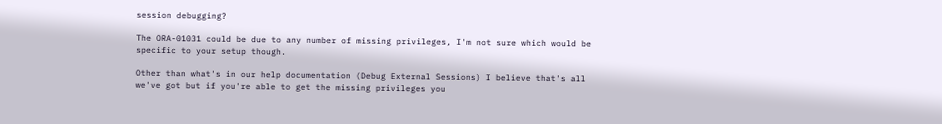session debugging?

The ORA-01031 could be due to any number of missing privileges, I'm not sure which would be specific to your setup though.

Other than what's in our help documentation (Debug External Sessions) I believe that's all we've got but if you're able to get the missing privileges you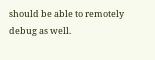should be able to remotely debug as well.